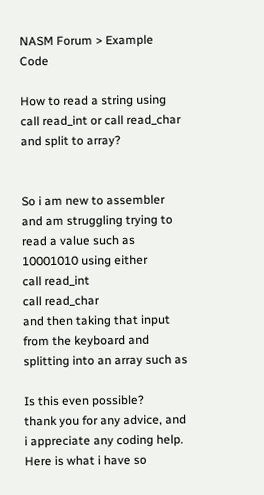NASM Forum > Example Code

How to read a string using call read_int or call read_char and split to array?


So i am new to assembler and am struggling trying to read a value such as 10001010 using either
call read_int
call read_char
and then taking that input from the keyboard and splitting into an array such as

Is this even possible?
thank you for any advice, and i appreciate any coding help.  Here is what i have so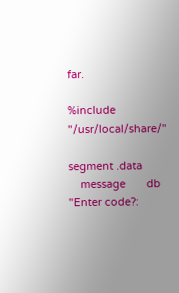far.

%include "/usr/local/share/"

segment .data
    message       db "Enter code?: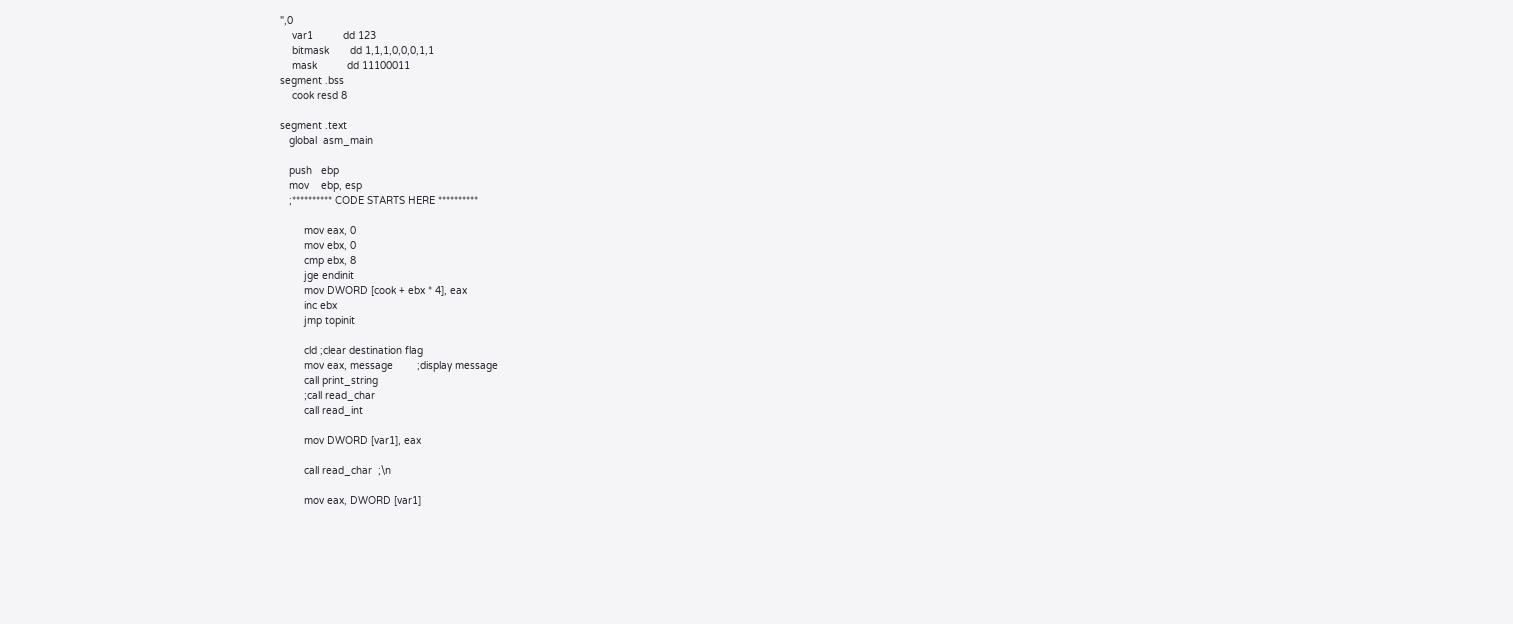",0
    var1          dd 123
    bitmask       dd 1,1,1,0,0,0,1,1
    mask          dd 11100011
segment .bss
    cook resd 8

segment .text
   global  asm_main

   push   ebp
   mov    ebp, esp
   ;********** CODE STARTS HERE **********

        mov eax, 0
        mov ebx, 0
        cmp ebx, 8
        jge endinit
        mov DWORD [cook + ebx * 4], eax
        inc ebx
        jmp topinit

        cld ;clear destination flag
        mov eax, message        ;display message
        call print_string
        ;call read_char
        call read_int

        mov DWORD [var1], eax

        call read_char  ;\n

        mov eax, DWORD [var1]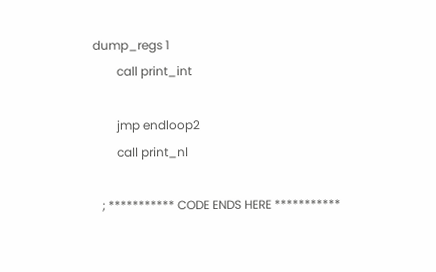dump_regs 1
        call print_int

        jmp endloop2
        call print_nl

   ; *********** CODE ENDS HERE ***********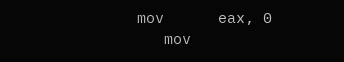mov      eax, 0
   mov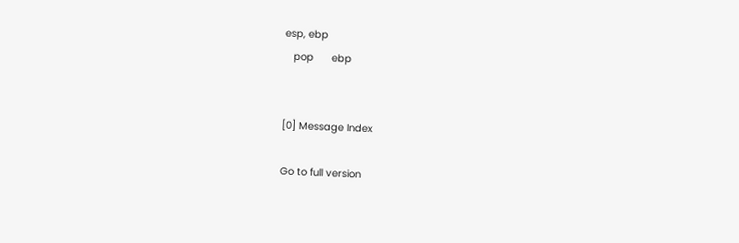esp, ebp
   pop      ebp


[0] Message Index

Go to full version